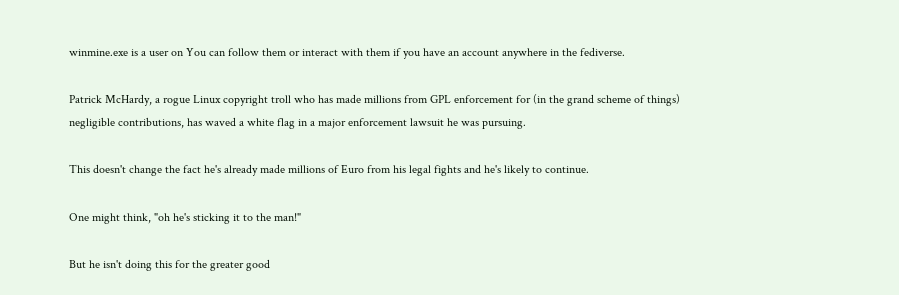winmine.exe is a user on You can follow them or interact with them if you have an account anywhere in the fediverse.

Patrick McHardy, a rogue Linux copyright troll who has made millions from GPL enforcement for (in the grand scheme of things) negligible contributions, has waved a white flag in a major enforcement lawsuit he was pursuing.

This doesn't change the fact he's already made millions of Euro from his legal fights and he's likely to continue.

One might think, "oh he's sticking it to the man!"

But he isn't doing this for the greater good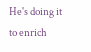He's doing it to enrich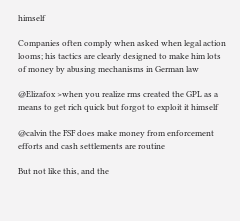himself

Companies often comply when asked when legal action looms; his tactics are clearly designed to make him lots of money by abusing mechanisms in German law

@Elizafox >when you realize rms created the GPL as a means to get rich quick but forgot to exploit it himself

@calvin the FSF does make money from enforcement efforts and cash settlements are routine

But not like this, and the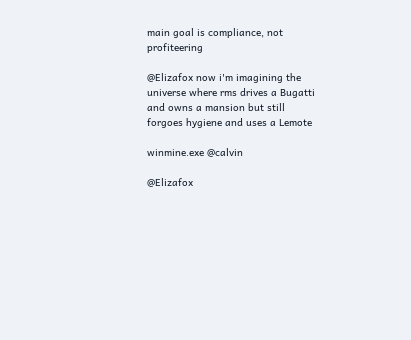main goal is compliance, not profiteering

@Elizafox now i'm imagining the universe where rms drives a Bugatti and owns a mansion but still forgoes hygiene and uses a Lemote

winmine.exe @calvin

@Elizafox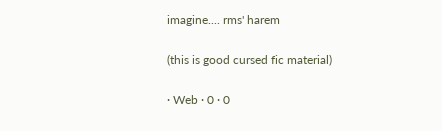imagine.... rms' harem

(this is good cursed fic material)

· Web · 0 · 0